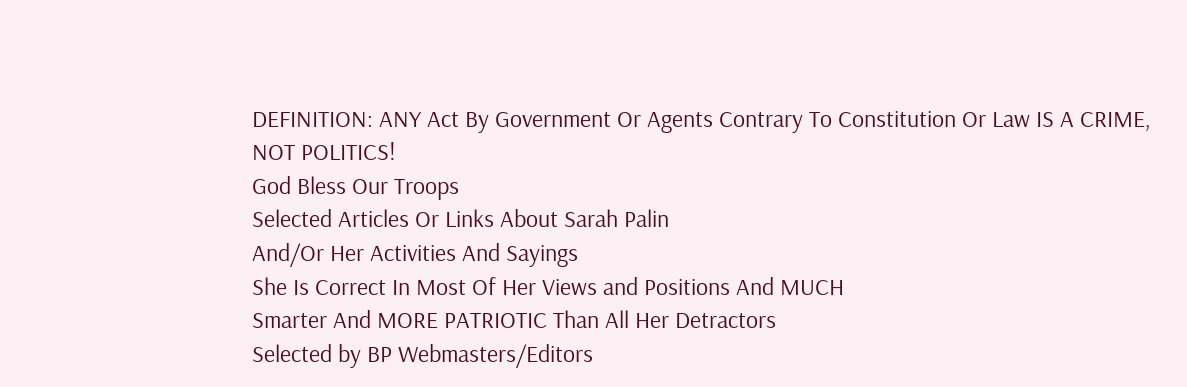DEFINITION: ANY Act By Government Or Agents Contrary To Constitution Or Law IS A CRIME, NOT POLITICS!
God Bless Our Troops
Selected Articles Or Links About Sarah Palin
And/Or Her Activities And Sayings
She Is Correct In Most Of Her Views and Positions And MUCH
Smarter And MORE PATRIOTIC Than All Her Detractors
Selected by BP Webmasters/Editors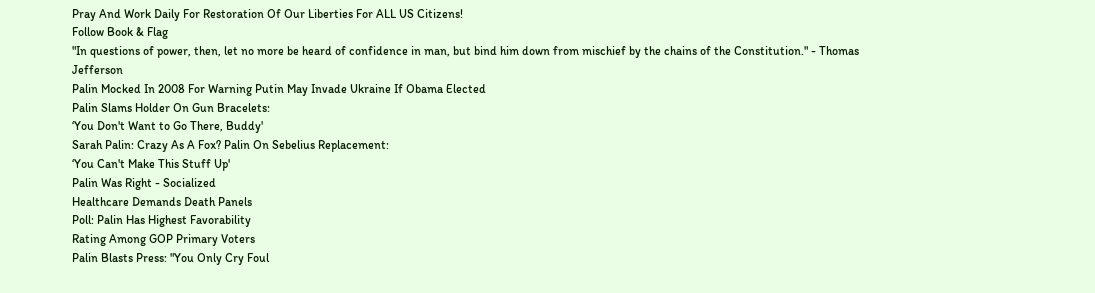Pray And Work Daily For Restoration Of Our Liberties For ALL US Citizens!
Follow Book & Flag
"In questions of power, then, let no more be heard of confidence in man, but bind him down from mischief by the chains of the Constitution." - Thomas Jefferson
Palin Mocked In 2008 For Warning Putin May Invade Ukraine If Obama Elected
Palin Slams Holder On Gun Bracelets:
‘You Don't Want to Go There, Buddy'
Sarah Palin: Crazy As A Fox? Palin On Sebelius Replacement:
‘You Can't Make This Stuff Up'
Palin Was Right - Socialized
Healthcare Demands Death Panels
Poll: Palin Has Highest Favorability
Rating Among GOP Primary Voters
Palin Blasts Press: "You Only Cry Foul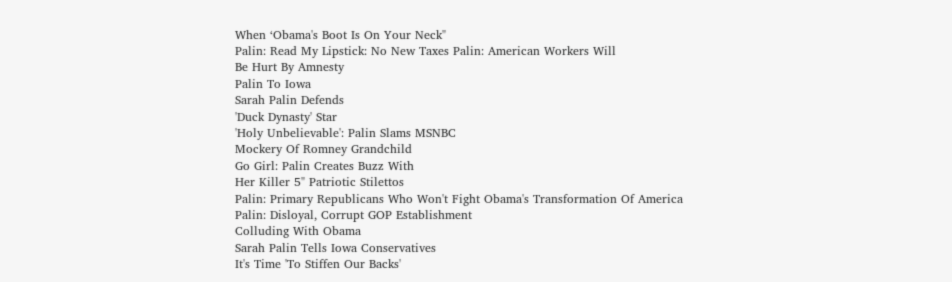When ‘Obama's Boot Is On Your Neck"
Palin: Read My Lipstick: No New Taxes Palin: American Workers Will
Be Hurt By Amnesty
Palin To Iowa
Sarah Palin Defends
'Duck Dynasty' Star
'Holy Unbelievable': Palin Slams MSNBC
Mockery Of Romney Grandchild
Go Girl: Palin Creates Buzz With
Her Killer 5" Patriotic Stilettos
Palin: Primary Republicans Who Won't Fight Obama's Transformation Of America
Palin: Disloyal, Corrupt GOP Establishment
Colluding With Obama
Sarah Palin Tells Iowa Conservatives
It's Time 'To Stiffen Our Backs'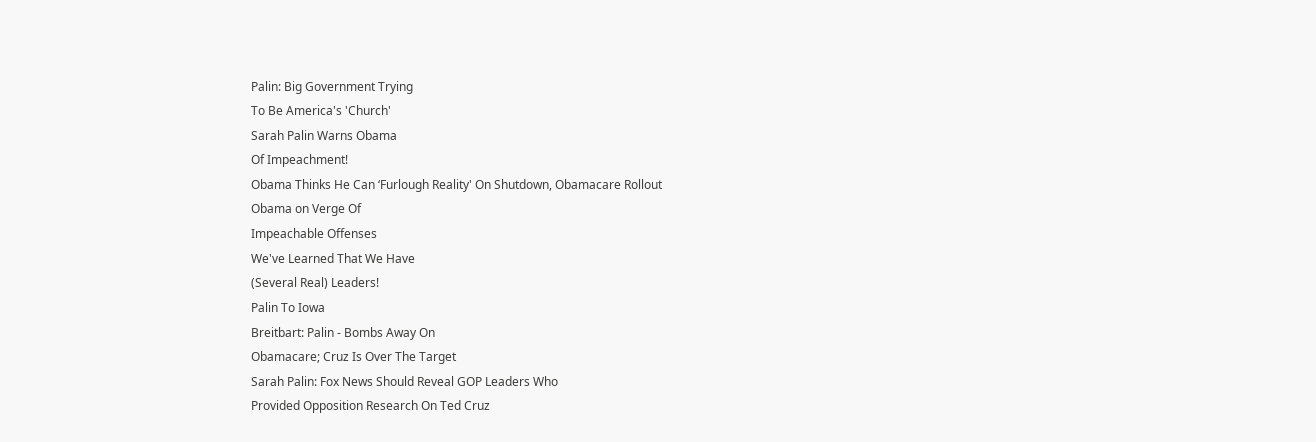Palin: Big Government Trying
To Be America's 'Church'
Sarah Palin Warns Obama
Of Impeachment!
Obama Thinks He Can ‘Furlough Reality' On Shutdown, Obamacare Rollout
Obama on Verge Of
Impeachable Offenses
We've Learned That We Have
(Several Real) Leaders!
Palin To Iowa
Breitbart: Palin - Bombs Away On
Obamacare; Cruz Is Over The Target
Sarah Palin: Fox News Should Reveal GOP Leaders Who
Provided Opposition Research On Ted Cruz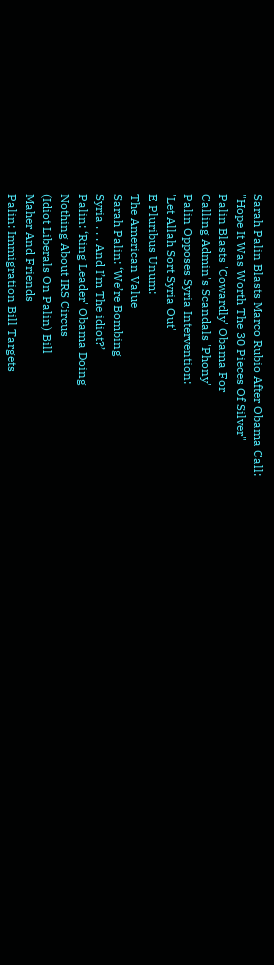Sarah Palin Blasts Marco Rubio After Obama Call:
"Hope It Was Worth The 30 Pieces Of Silver"
Palin Blasts 'Cowardly' Obama For
Calling Admin's Scandals 'Phony'
Palin Opposes Syria Intervention:
'Let Allah Sort Syria Out'
E Pluribus Unum:
The American Value
Sarah Palin: ‘We’re Bombing
Syria . . . And I’m The idiot?’
Palin: ‘Ring Leader' Obama Doing
Nothing About IRS Circus
(Idiot Liberals On Palin) Bill
Maher And Friends
Palin: Immigration Bill Targets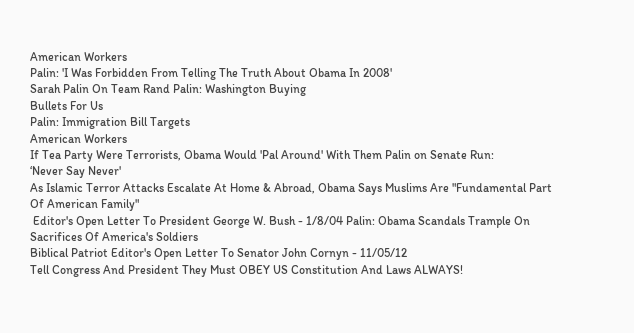American Workers
Palin: 'I Was Forbidden From Telling The Truth About Obama In 2008'
Sarah Palin On Team Rand Palin: Washington Buying
Bullets For Us
Palin: Immigration Bill Targets
American Workers
If Tea Party Were Terrorists, Obama Would 'Pal Around' With Them Palin on Senate Run:
‘Never Say Never'
As Islamic Terror Attacks Escalate At Home & Abroad, Obama Says Muslims Are "Fundamental Part Of American Family"
 Editor's Open Letter To President George W. Bush - 1/8/04 Palin: Obama Scandals Trample On
Sacrifices Of America's Soldiers
Biblical Patriot Editor's Open Letter To Senator John Cornyn - 11/05/12
Tell Congress And President They Must OBEY US Constitution And Laws ALWAYS!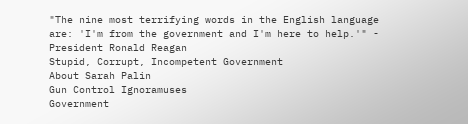"The nine most terrifying words in the English language are: 'I'm from the government and I'm here to help.'" - President Ronald Reagan
Stupid, Corrupt, Incompetent Government
About Sarah Palin
Gun Control Ignoramuses
Government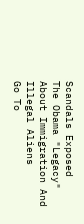Scandals Exposed
The Obama "Legacy"
About Immigration And Illegal Aliens
Go To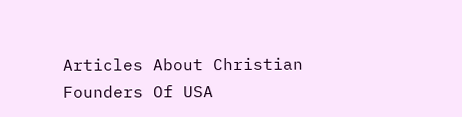Articles About Christian Founders Of USA